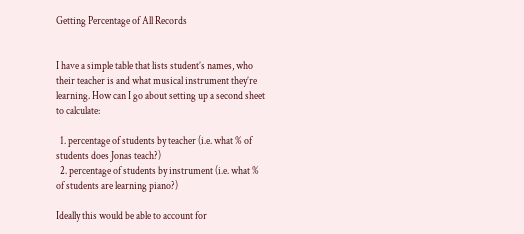Getting Percentage of All Records


I have a simple table that lists student’s names, who their teacher is and what musical instrument they’re learning. How can I go about setting up a second sheet to calculate:

  1. percentage of students by teacher (i.e. what % of students does Jonas teach?)
  2. percentage of students by instrument (i.e. what % of students are learning piano?)

Ideally this would be able to account for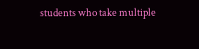students who take multiple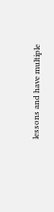lessons and have multiple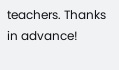teachers. Thanks in advance!